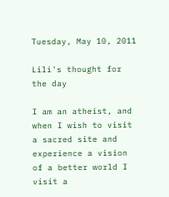Tuesday, May 10, 2011

Lili's thought for the day

I am an atheist, and when I wish to visit a sacred site and experience a vision of a better world I visit a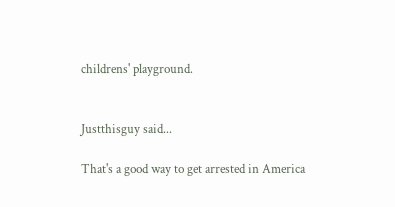childrens' playground.


Justthisguy said...

That's a good way to get arrested in America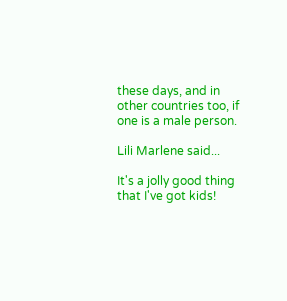these days, and in other countries too, if one is a male person.

Lili Marlene said...

It's a jolly good thing that I've got kids!